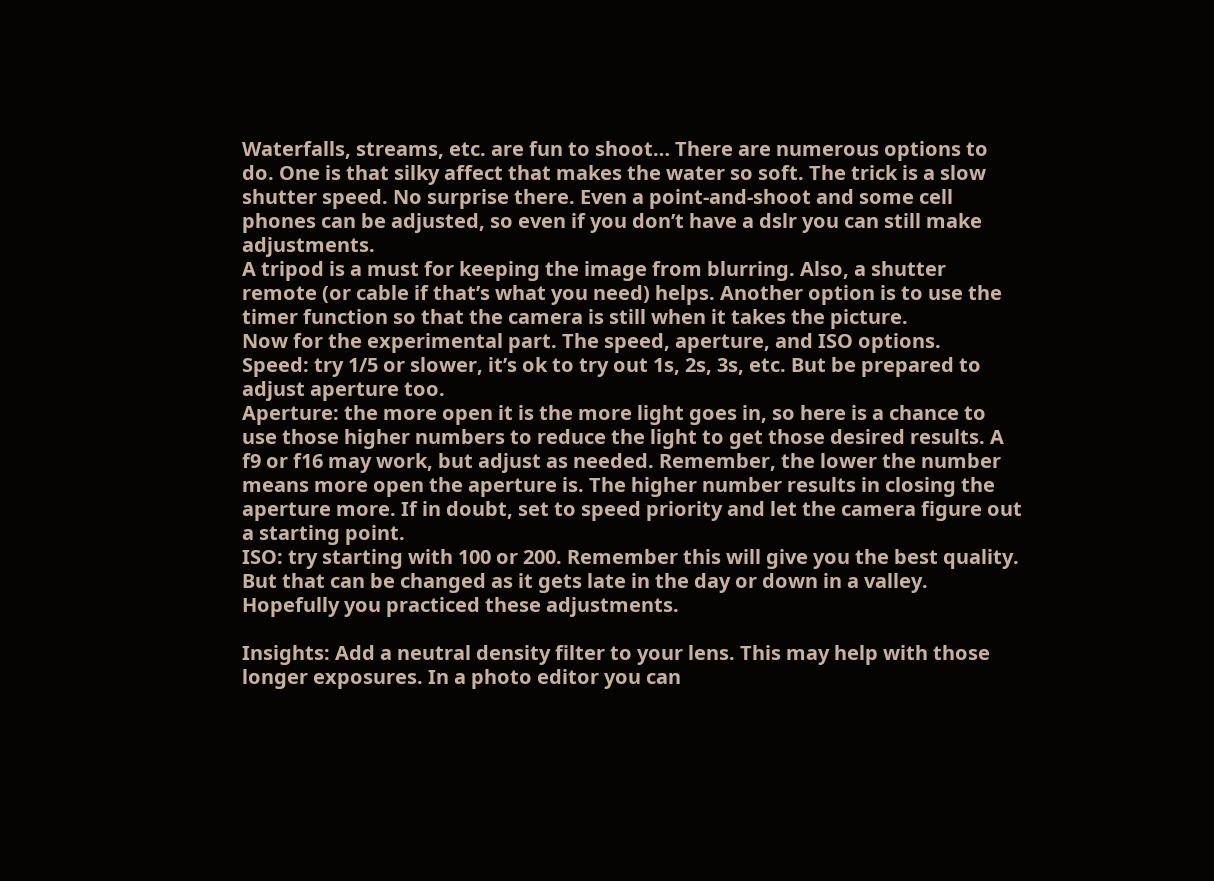Waterfalls, streams, etc. are fun to shoot… There are numerous options to do. One is that silky affect that makes the water so soft. The trick is a slow shutter speed. No surprise there. Even a point-and-shoot and some cell phones can be adjusted, so even if you don’t have a dslr you can still make adjustments.
A tripod is a must for keeping the image from blurring. Also, a shutter remote (or cable if that’s what you need) helps. Another option is to use the timer function so that the camera is still when it takes the picture.
Now for the experimental part. The speed, aperture, and ISO options.
Speed: try 1/5 or slower, it’s ok to try out 1s, 2s, 3s, etc. But be prepared to adjust aperture too.
Aperture: the more open it is the more light goes in, so here is a chance to use those higher numbers to reduce the light to get those desired results. A f9 or f16 may work, but adjust as needed. Remember, the lower the number means more open the aperture is. The higher number results in closing the aperture more. If in doubt, set to speed priority and let the camera figure out a starting point.
ISO: try starting with 100 or 200. Remember this will give you the best quality. But that can be changed as it gets late in the day or down in a valley. Hopefully you practiced these adjustments.

Insights: Add a neutral density filter to your lens. This may help with those longer exposures. In a photo editor you can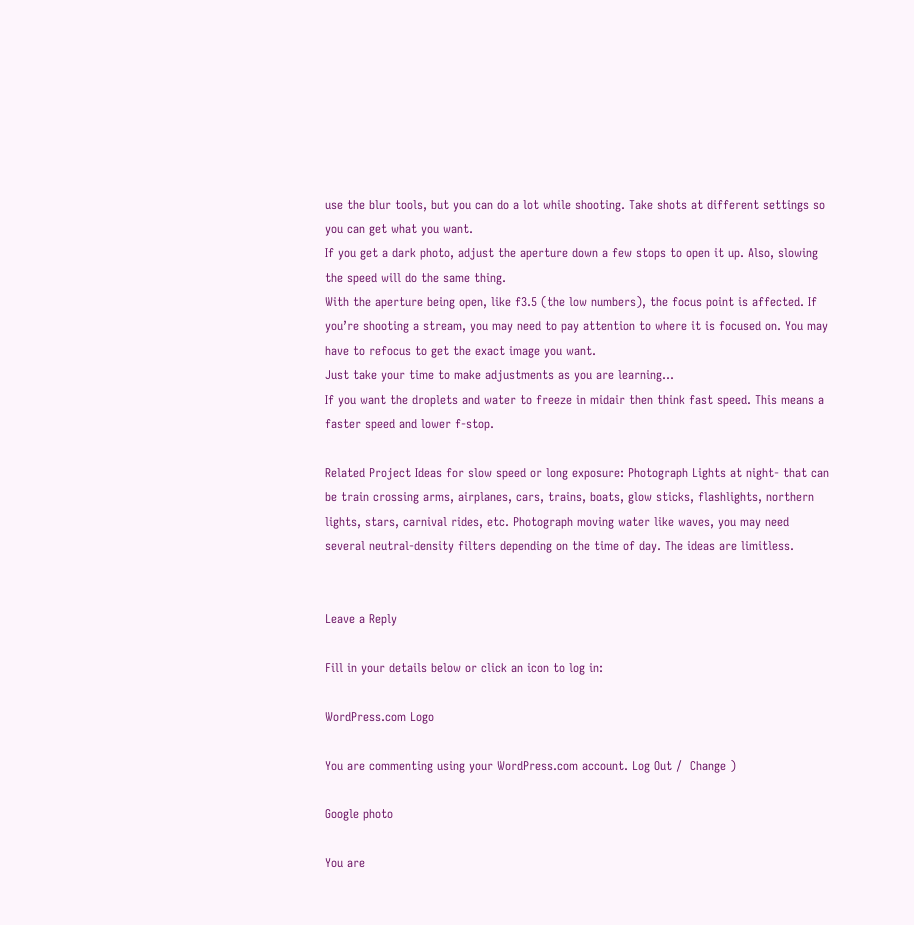use the blur tools, but you can do a lot while shooting. Take shots at different settings so you can get what you want.
If you get a dark photo, adjust the aperture down a few stops to open it up. Also, slowing the speed will do the same thing.
With the aperture being open, like f3.5 (the low numbers), the focus point is affected. If you’re shooting a stream, you may need to pay attention to where it is focused on. You may have to refocus to get the exact image you want.
Just take your time to make adjustments as you are learning…
If you want the droplets and water to freeze in midair then think fast speed. This means a faster speed and lower f-stop.

Related Project Ideas for slow speed or long exposure: Photograph Lights at night- that can be train crossing arms, airplanes, cars, trains, boats, glow sticks, flashlights, northern lights, stars, carnival rides, etc. Photograph moving water like waves, you may need several neutral-density filters depending on the time of day. The ideas are limitless.


Leave a Reply

Fill in your details below or click an icon to log in:

WordPress.com Logo

You are commenting using your WordPress.com account. Log Out /  Change )

Google photo

You are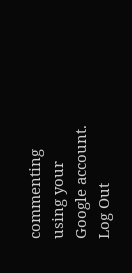commenting using your Google account. Log Out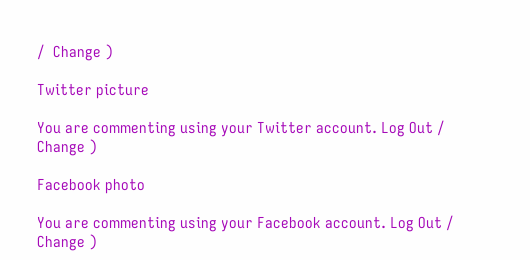/  Change )

Twitter picture

You are commenting using your Twitter account. Log Out /  Change )

Facebook photo

You are commenting using your Facebook account. Log Out /  Change )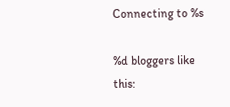Connecting to %s

%d bloggers like this: